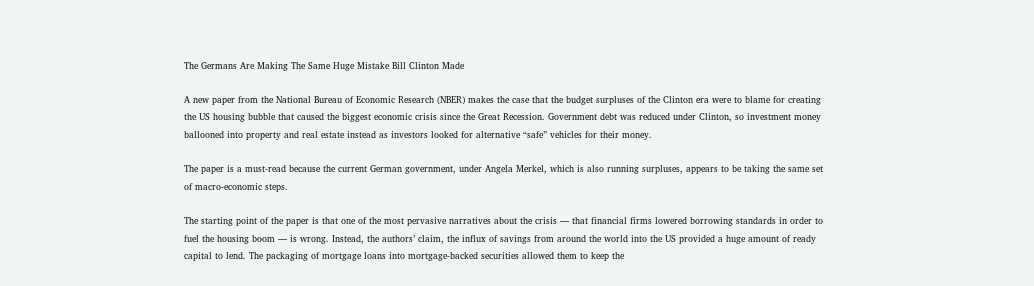The Germans Are Making The Same Huge Mistake Bill Clinton Made

A new paper from the National Bureau of Economic Research (NBER) makes the case that the budget surpluses of the Clinton era were to blame for creating the US housing bubble that caused the biggest economic crisis since the Great Recession. Government debt was reduced under Clinton, so investment money ballooned into property and real estate instead as investors looked for alternative “safe” vehicles for their money.

The paper is a must-read because the current German government, under Angela Merkel, which is also running surpluses, appears to be taking the same set of macro-economic steps.

The starting point of the paper is that one of the most pervasive narratives about the crisis — that financial firms lowered borrowing standards in order to fuel the housing boom — is wrong. Instead, the authors’ claim, the influx of savings from around the world into the US provided a huge amount of ready capital to lend. The packaging of mortgage loans into mortgage-backed securities allowed them to keep the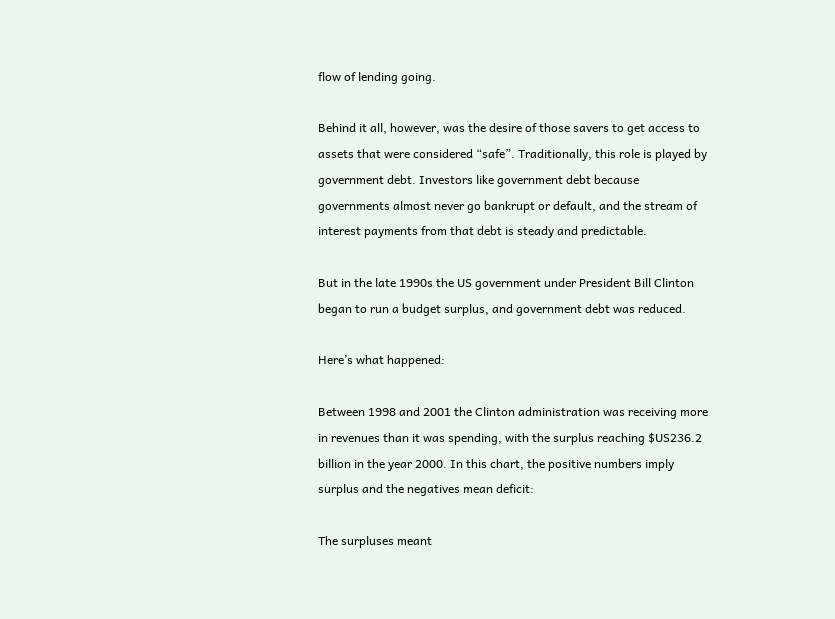flow of lending going.

Behind it all, however, was the desire of those savers to get access to assets that were considered “safe”. Traditionally, this role is played by government debt. Investors like government debt because governments almost never go bankrupt or default, and the stream of interest payments from that debt is steady and predictable.

But in the late 1990s the US government under President Bill Clinton began to run a budget surplus, and government debt was reduced.

Here’s what happened:

Between 1998 and 2001 the Clinton administration was receiving more in revenues than it was spending, with the surplus reaching $US236.2 billion in the year 2000. In this chart, the positive numbers imply surplus and the negatives mean deficit:

The surpluses meant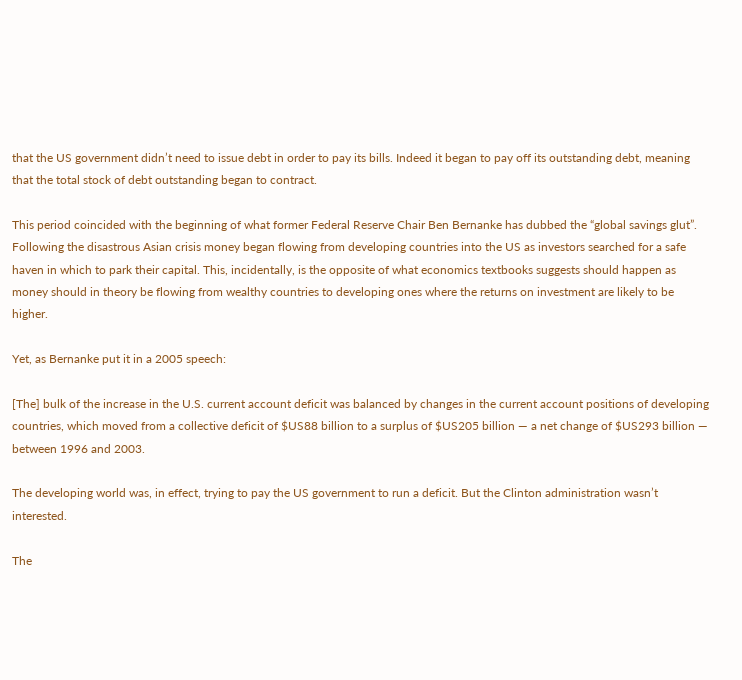that the US government didn’t need to issue debt in order to pay its bills. Indeed it began to pay off its outstanding debt, meaning that the total stock of debt outstanding began to contract.

This period coincided with the beginning of what former Federal Reserve Chair Ben Bernanke has dubbed the “global savings glut”. Following the disastrous Asian crisis money began flowing from developing countries into the US as investors searched for a safe haven in which to park their capital. This, incidentally, is the opposite of what economics textbooks suggests should happen as money should in theory be flowing from wealthy countries to developing ones where the returns on investment are likely to be higher.

Yet, as Bernanke put it in a 2005 speech:

[The] bulk of the increase in the U.S. current account deficit was balanced by changes in the current account positions of developing countries, which moved from a collective deficit of $US88 billion to a surplus of $US205 billion — a net change of $US293 billion — between 1996 and 2003.

The developing world was, in effect, trying to pay the US government to run a deficit. But the Clinton administration wasn’t interested.

The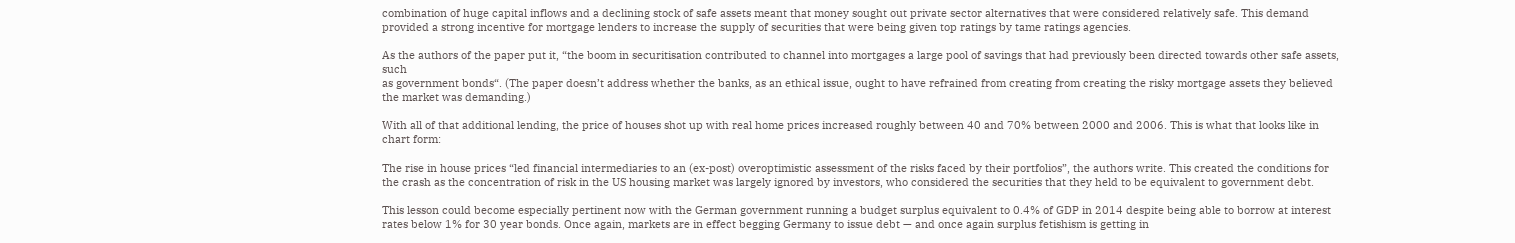combination of huge capital inflows and a declining stock of safe assets meant that money sought out private sector alternatives that were considered relatively safe. This demand provided a strong incentive for mortgage lenders to increase the supply of securities that were being given top ratings by tame ratings agencies.

As the authors of the paper put it, “the boom in securitisation contributed to channel into mortgages a large pool of savings that had previously been directed towards other safe assets, such
as government bonds“. (The paper doesn’t address whether the banks, as an ethical issue, ought to have refrained from creating from creating the risky mortgage assets they believed the market was demanding.)

With all of that additional lending, the price of houses shot up with real home prices increased roughly between 40 and 70% between 2000 and 2006. This is what that looks like in chart form:

The rise in house prices “led financial intermediaries to an (ex-post) overoptimistic assessment of the risks faced by their portfolios”, the authors write. This created the conditions for the crash as the concentration of risk in the US housing market was largely ignored by investors, who considered the securities that they held to be equivalent to government debt.

This lesson could become especially pertinent now with the German government running a budget surplus equivalent to 0.4% of GDP in 2014 despite being able to borrow at interest rates below 1% for 30 year bonds. Once again, markets are in effect begging Germany to issue debt — and once again surplus fetishism is getting in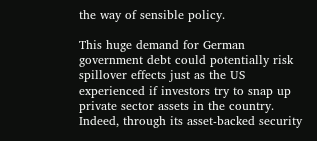the way of sensible policy.

This huge demand for German government debt could potentially risk spillover effects just as the US experienced if investors try to snap up private sector assets in the country. Indeed, through its asset-backed security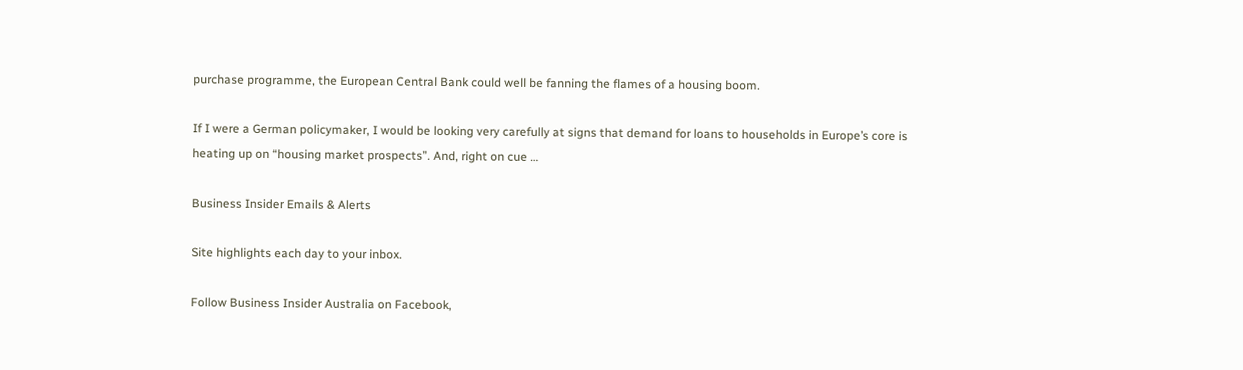purchase programme, the European Central Bank could well be fanning the flames of a housing boom.

If I were a German policymaker, I would be looking very carefully at signs that demand for loans to households in Europe’s core is heating up on “housing market prospects”. And, right on cue …

Business Insider Emails & Alerts

Site highlights each day to your inbox.

Follow Business Insider Australia on Facebook,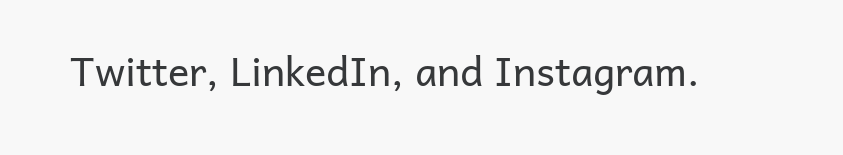Twitter, LinkedIn, and Instagram.